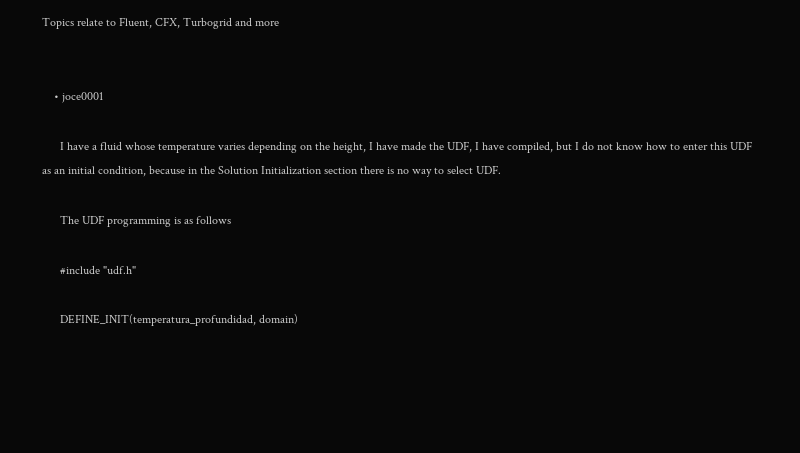Topics relate to Fluent, CFX, Turbogrid and more


    • joce0001

      I have a fluid whose temperature varies depending on the height, I have made the UDF, I have compiled, but I do not know how to enter this UDF as an initial condition, because in the Solution Initialization section there is no way to select UDF.

      The UDF programming is as follows

      #include "udf.h"

      DEFINE_INIT(temperatura_profundidad, domain)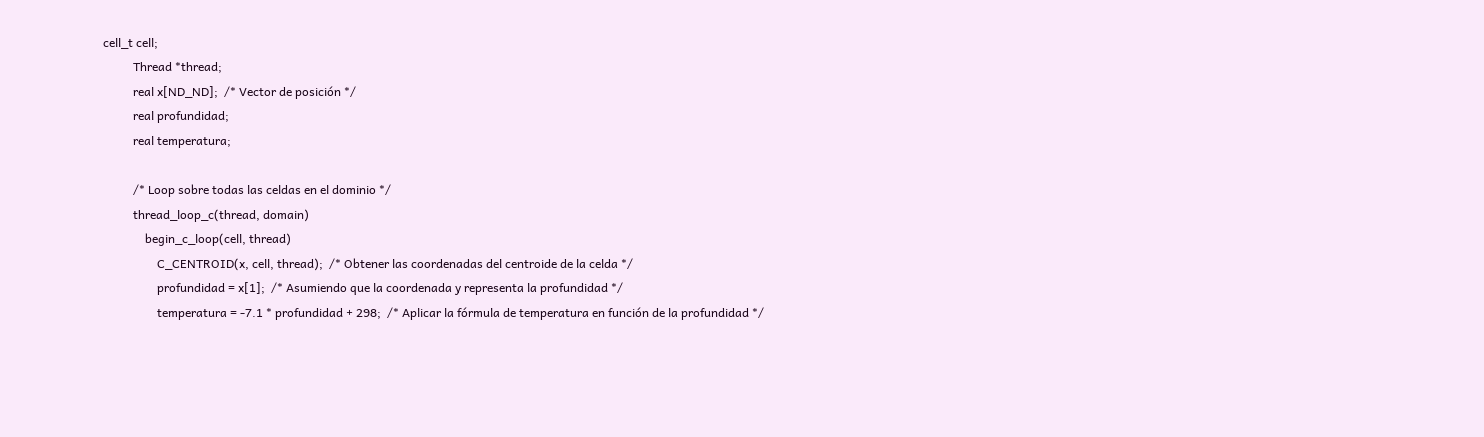cell_t cell;
          Thread *thread;
          real x[ND_ND];  /* Vector de posición */
          real profundidad;
          real temperatura;

          /* Loop sobre todas las celdas en el dominio */
          thread_loop_c(thread, domain)
              begin_c_loop(cell, thread)
                  C_CENTROID(x, cell, thread);  /* Obtener las coordenadas del centroide de la celda */
                  profundidad = x[1];  /* Asumiendo que la coordenada y representa la profundidad */
                  temperatura = -7.1 * profundidad + 298;  /* Aplicar la fórmula de temperatura en función de la profundidad */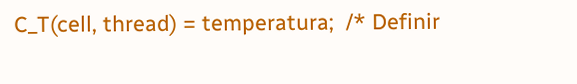C_T(cell, thread) = temperatura;  /* Definir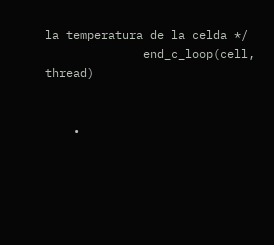la temperatura de la celda */
              end_c_loop(cell, thread)


    •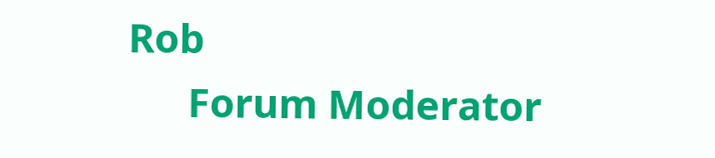Rob
      Forum Moderator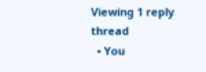Viewing 1 reply thread
  • You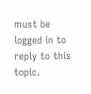must be logged in to reply to this topic.